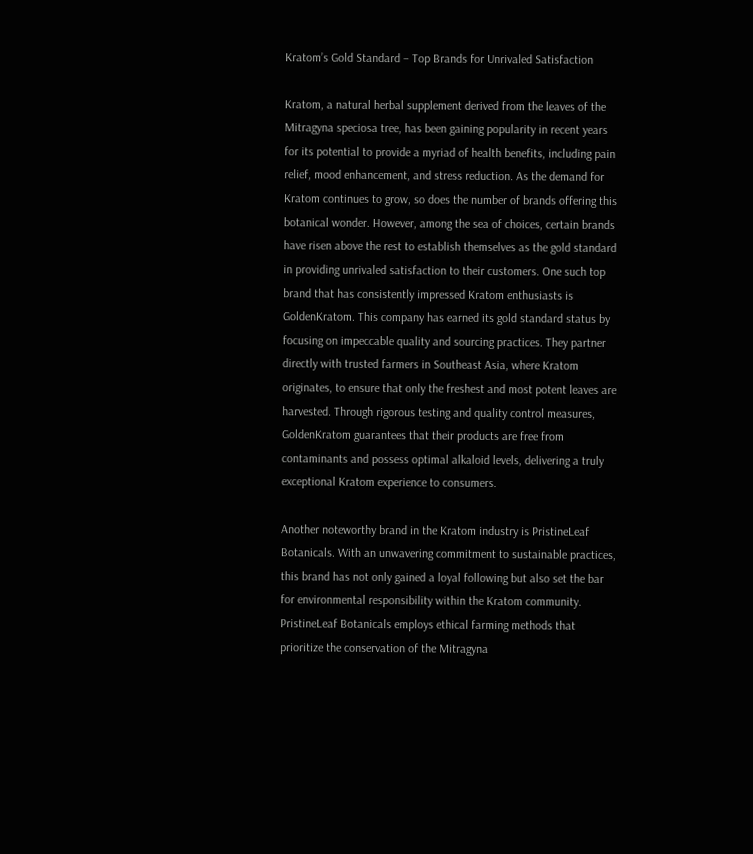Kratom’s Gold Standard – Top Brands for Unrivaled Satisfaction

Kratom, a natural herbal supplement derived from the leaves of the Mitragyna speciosa tree, has been gaining popularity in recent years for its potential to provide a myriad of health benefits, including pain relief, mood enhancement, and stress reduction. As the demand for Kratom continues to grow, so does the number of brands offering this botanical wonder. However, among the sea of choices, certain brands have risen above the rest to establish themselves as the gold standard in providing unrivaled satisfaction to their customers. One such top brand that has consistently impressed Kratom enthusiasts is GoldenKratom. This company has earned its gold standard status by focusing on impeccable quality and sourcing practices. They partner directly with trusted farmers in Southeast Asia, where Kratom originates, to ensure that only the freshest and most potent leaves are harvested. Through rigorous testing and quality control measures, GoldenKratom guarantees that their products are free from contaminants and possess optimal alkaloid levels, delivering a truly exceptional Kratom experience to consumers.

Another noteworthy brand in the Kratom industry is PristineLeaf Botanicals. With an unwavering commitment to sustainable practices, this brand has not only gained a loyal following but also set the bar for environmental responsibility within the Kratom community. PristineLeaf Botanicals employs ethical farming methods that prioritize the conservation of the Mitragyna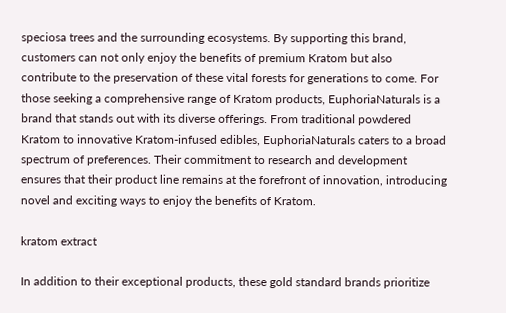speciosa trees and the surrounding ecosystems. By supporting this brand, customers can not only enjoy the benefits of premium Kratom but also contribute to the preservation of these vital forests for generations to come. For those seeking a comprehensive range of Kratom products, EuphoriaNaturals is a brand that stands out with its diverse offerings. From traditional powdered Kratom to innovative Kratom-infused edibles, EuphoriaNaturals caters to a broad spectrum of preferences. Their commitment to research and development ensures that their product line remains at the forefront of innovation, introducing novel and exciting ways to enjoy the benefits of Kratom.

kratom extract

In addition to their exceptional products, these gold standard brands prioritize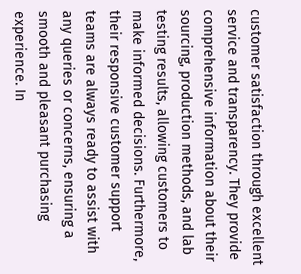customer satisfaction through excellent service and transparency. They provide comprehensive information about their sourcing, production methods, and lab testing results, allowing customers to make informed decisions. Furthermore, their responsive customer support teams are always ready to assist with any queries or concerns, ensuring a smooth and pleasant purchasing experience. In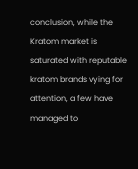conclusion, while the Kratom market is saturated with reputable kratom brands vying for attention, a few have managed to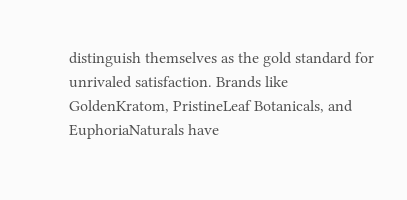distinguish themselves as the gold standard for unrivaled satisfaction. Brands like GoldenKratom, PristineLeaf Botanicals, and EuphoriaNaturals have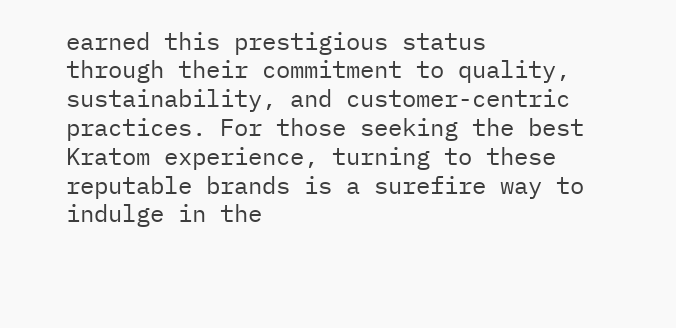earned this prestigious status through their commitment to quality, sustainability, and customer-centric practices. For those seeking the best Kratom experience, turning to these reputable brands is a surefire way to indulge in the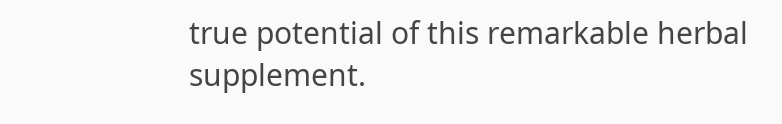true potential of this remarkable herbal supplement.